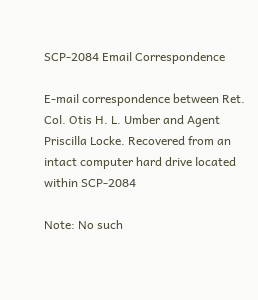SCP-2084 Email Correspondence

E-mail correspondence between Ret. Col. Otis H. L. Umber and Agent Priscilla Locke. Recovered from an intact computer hard drive located within SCP-2084

Note: No such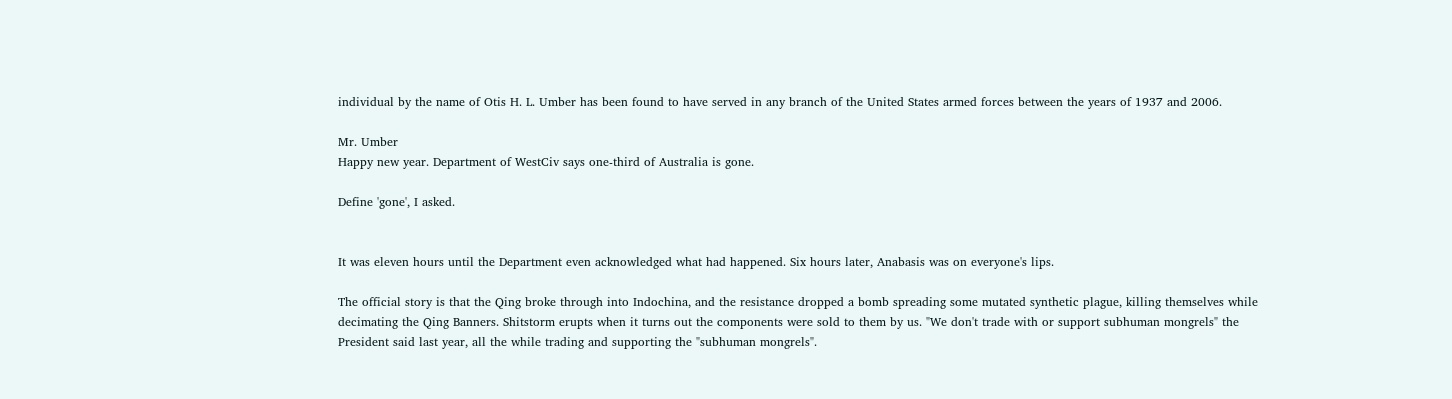individual by the name of Otis H. L. Umber has been found to have served in any branch of the United States armed forces between the years of 1937 and 2006.

Mr. Umber
Happy new year. Department of WestCiv says one-third of Australia is gone.

Define 'gone', I asked.


It was eleven hours until the Department even acknowledged what had happened. Six hours later, Anabasis was on everyone's lips.

The official story is that the Qing broke through into Indochina, and the resistance dropped a bomb spreading some mutated synthetic plague, killing themselves while decimating the Qing Banners. Shitstorm erupts when it turns out the components were sold to them by us. "We don't trade with or support subhuman mongrels" the President said last year, all the while trading and supporting the "subhuman mongrels".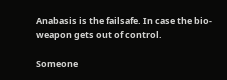Anabasis is the failsafe. In case the bio-weapon gets out of control.

Someone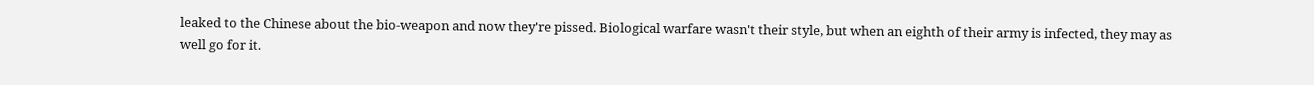leaked to the Chinese about the bio-weapon and now they're pissed. Biological warfare wasn't their style, but when an eighth of their army is infected, they may as well go for it.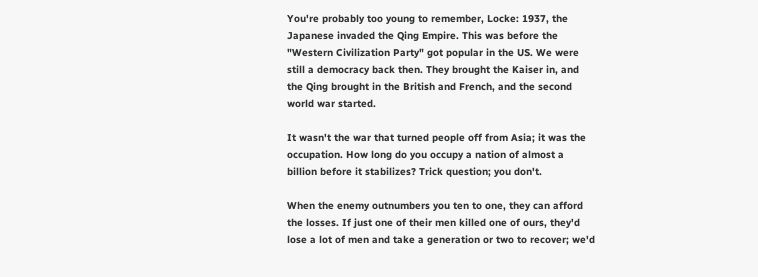You're probably too young to remember, Locke: 1937, the Japanese invaded the Qing Empire. This was before the "Western Civilization Party" got popular in the US. We were still a democracy back then. They brought the Kaiser in, and the Qing brought in the British and French, and the second world war started.

It wasn't the war that turned people off from Asia; it was the occupation. How long do you occupy a nation of almost a billion before it stabilizes? Trick question; you don't.

When the enemy outnumbers you ten to one, they can afford the losses. If just one of their men killed one of ours, they'd lose a lot of men and take a generation or two to recover; we'd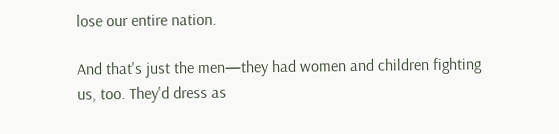lose our entire nation.

And that's just the men—they had women and children fighting us, too. They'd dress as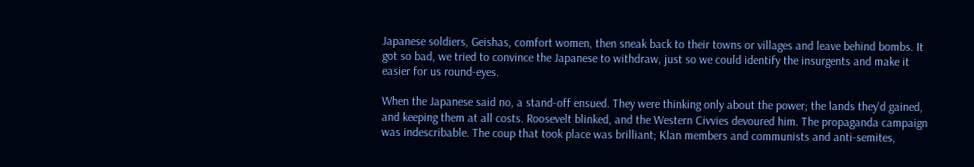Japanese soldiers, Geishas, comfort women, then sneak back to their towns or villages and leave behind bombs. It got so bad, we tried to convince the Japanese to withdraw, just so we could identify the insurgents and make it easier for us round-eyes.

When the Japanese said no, a stand-off ensued. They were thinking only about the power; the lands they'd gained, and keeping them at all costs. Roosevelt blinked, and the Western Civvies devoured him. The propaganda campaign was indescribable. The coup that took place was brilliant; Klan members and communists and anti-semites,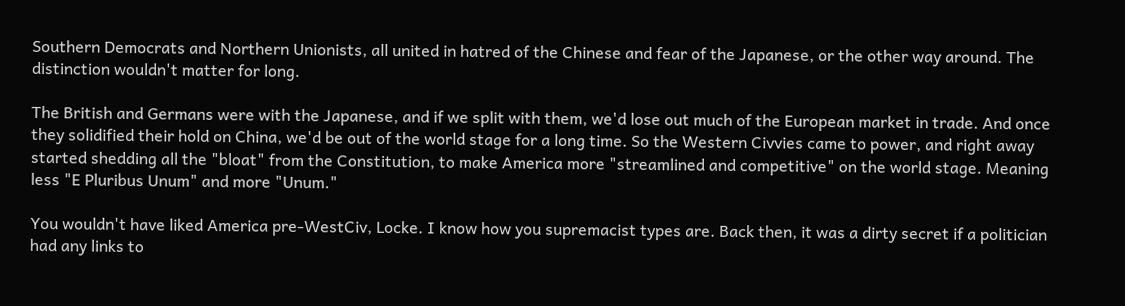Southern Democrats and Northern Unionists, all united in hatred of the Chinese and fear of the Japanese, or the other way around. The distinction wouldn't matter for long.

The British and Germans were with the Japanese, and if we split with them, we'd lose out much of the European market in trade. And once they solidified their hold on China, we'd be out of the world stage for a long time. So the Western Civvies came to power, and right away started shedding all the "bloat" from the Constitution, to make America more "streamlined and competitive" on the world stage. Meaning less "E Pluribus Unum" and more "Unum."

You wouldn't have liked America pre-WestCiv, Locke. I know how you supremacist types are. Back then, it was a dirty secret if a politician had any links to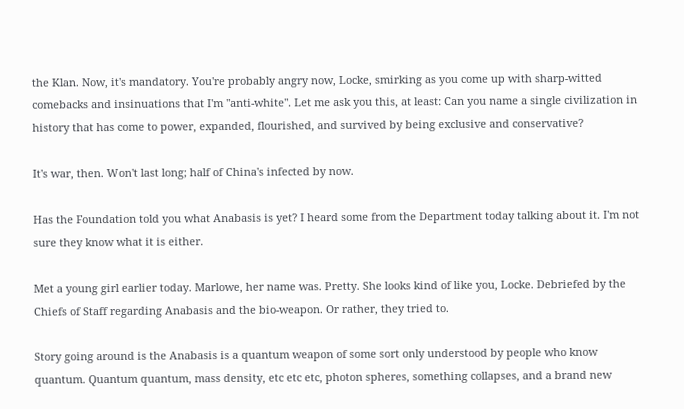the Klan. Now, it's mandatory. You're probably angry now, Locke, smirking as you come up with sharp-witted comebacks and insinuations that I'm "anti-white". Let me ask you this, at least: Can you name a single civilization in history that has come to power, expanded, flourished, and survived by being exclusive and conservative?

It's war, then. Won't last long; half of China's infected by now.

Has the Foundation told you what Anabasis is yet? I heard some from the Department today talking about it. I'm not sure they know what it is either.

Met a young girl earlier today. Marlowe, her name was. Pretty. She looks kind of like you, Locke. Debriefed by the Chiefs of Staff regarding Anabasis and the bio-weapon. Or rather, they tried to.

Story going around is the Anabasis is a quantum weapon of some sort only understood by people who know quantum. Quantum quantum, mass density, etc etc etc, photon spheres, something collapses, and a brand new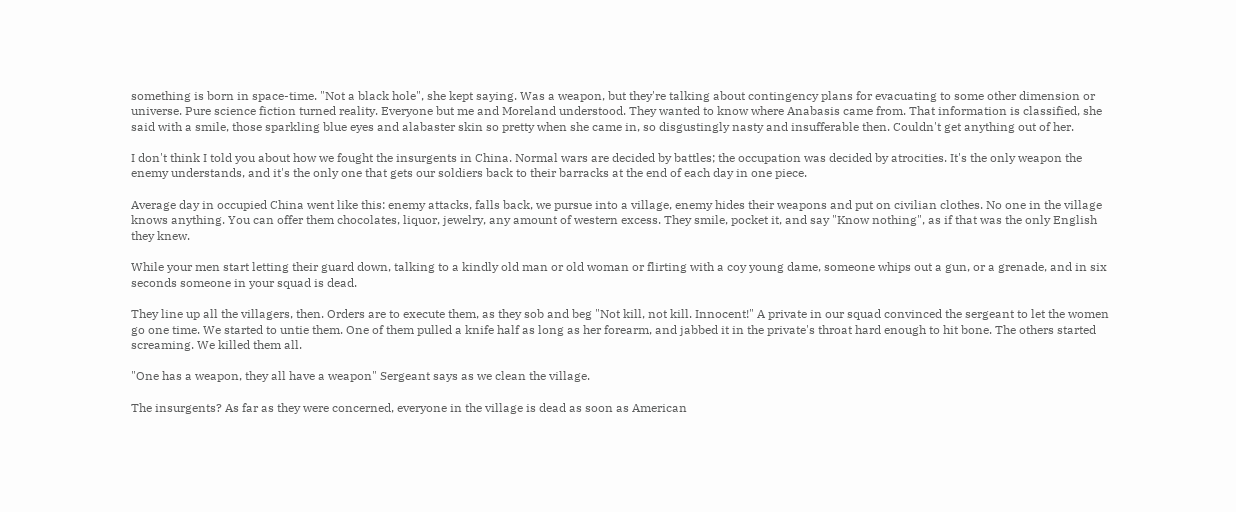something is born in space-time. "Not a black hole", she kept saying. Was a weapon, but they're talking about contingency plans for evacuating to some other dimension or universe. Pure science fiction turned reality. Everyone but me and Moreland understood. They wanted to know where Anabasis came from. That information is classified, she said with a smile, those sparkling blue eyes and alabaster skin so pretty when she came in, so disgustingly nasty and insufferable then. Couldn't get anything out of her.

I don't think I told you about how we fought the insurgents in China. Normal wars are decided by battles; the occupation was decided by atrocities. It's the only weapon the enemy understands, and it's the only one that gets our soldiers back to their barracks at the end of each day in one piece.

Average day in occupied China went like this: enemy attacks, falls back, we pursue into a village, enemy hides their weapons and put on civilian clothes. No one in the village knows anything. You can offer them chocolates, liquor, jewelry, any amount of western excess. They smile, pocket it, and say "Know nothing", as if that was the only English they knew.

While your men start letting their guard down, talking to a kindly old man or old woman or flirting with a coy young dame, someone whips out a gun, or a grenade, and in six seconds someone in your squad is dead.

They line up all the villagers, then. Orders are to execute them, as they sob and beg "Not kill, not kill. Innocent!" A private in our squad convinced the sergeant to let the women go one time. We started to untie them. One of them pulled a knife half as long as her forearm, and jabbed it in the private's throat hard enough to hit bone. The others started screaming. We killed them all.

"One has a weapon, they all have a weapon" Sergeant says as we clean the village.

The insurgents? As far as they were concerned, everyone in the village is dead as soon as American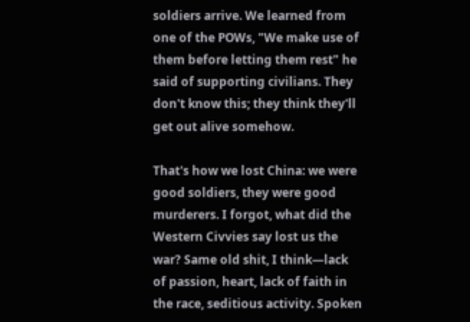soldiers arrive. We learned from one of the POWs, "We make use of them before letting them rest" he said of supporting civilians. They don't know this; they think they'll get out alive somehow.

That's how we lost China: we were good soldiers, they were good murderers. I forgot, what did the Western Civvies say lost us the war? Same old shit, I think—lack of passion, heart, lack of faith in the race, seditious activity. Spoken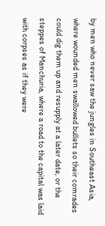by men who never saw the jungles in Southeast Asia, where wounded men swallowed bullets so their comrades could dig them up and resupply at a later date, or the steppes of Manchuria, where a road to the capital was laid with corpses as if they were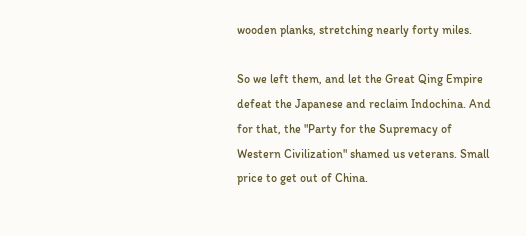wooden planks, stretching nearly forty miles.

So we left them, and let the Great Qing Empire defeat the Japanese and reclaim Indochina. And for that, the "Party for the Supremacy of Western Civilization" shamed us veterans. Small price to get out of China.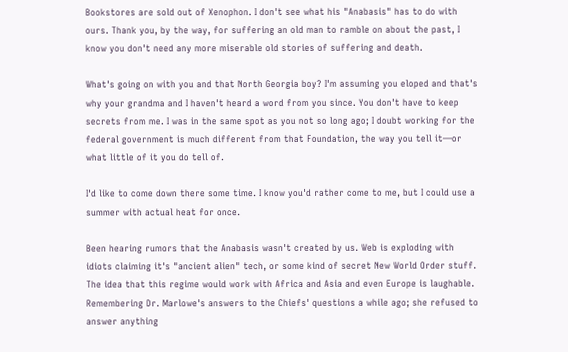Bookstores are sold out of Xenophon. I don't see what his "Anabasis" has to do with ours. Thank you, by the way, for suffering an old man to ramble on about the past, I know you don't need any more miserable old stories of suffering and death.

What's going on with you and that North Georgia boy? I'm assuming you eloped and that's why your grandma and I haven't heard a word from you since. You don't have to keep secrets from me. I was in the same spot as you not so long ago; I doubt working for the federal government is much different from that Foundation, the way you tell it—or what little of it you do tell of.

I'd like to come down there some time. I know you'd rather come to me, but I could use a summer with actual heat for once.

Been hearing rumors that the Anabasis wasn't created by us. Web is exploding with idiots claiming it's "ancient alien" tech, or some kind of secret New World Order stuff. The idea that this regime would work with Africa and Asia and even Europe is laughable. Remembering Dr. Marlowe's answers to the Chiefs' questions a while ago; she refused to answer anything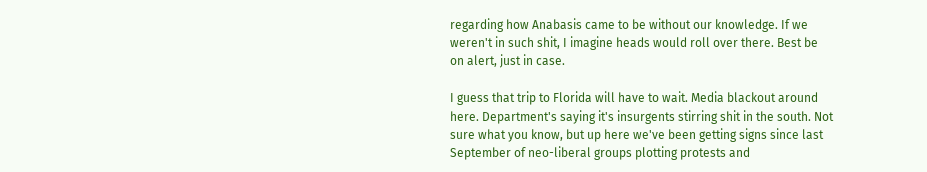regarding how Anabasis came to be without our knowledge. If we weren't in such shit, I imagine heads would roll over there. Best be on alert, just in case.

I guess that trip to Florida will have to wait. Media blackout around here. Department's saying it's insurgents stirring shit in the south. Not sure what you know, but up here we've been getting signs since last September of neo-liberal groups plotting protests and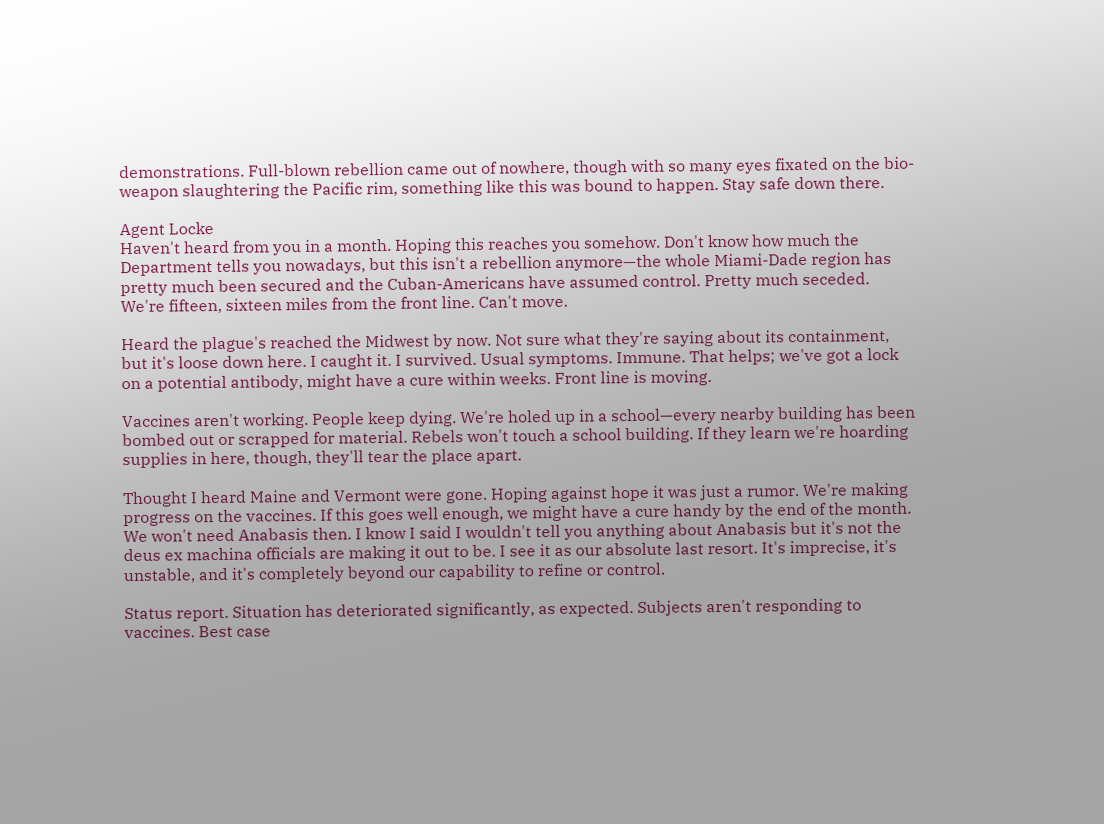demonstrations. Full-blown rebellion came out of nowhere, though with so many eyes fixated on the bio-weapon slaughtering the Pacific rim, something like this was bound to happen. Stay safe down there.

Agent Locke
Haven't heard from you in a month. Hoping this reaches you somehow. Don't know how much the Department tells you nowadays, but this isn't a rebellion anymore—the whole Miami-Dade region has pretty much been secured and the Cuban-Americans have assumed control. Pretty much seceded. We're fifteen, sixteen miles from the front line. Can't move.

Heard the plague's reached the Midwest by now. Not sure what they're saying about its containment, but it's loose down here. I caught it. I survived. Usual symptoms. Immune. That helps; we've got a lock on a potential antibody, might have a cure within weeks. Front line is moving.

Vaccines aren't working. People keep dying. We're holed up in a school—every nearby building has been bombed out or scrapped for material. Rebels won't touch a school building. If they learn we're hoarding supplies in here, though, they'll tear the place apart.

Thought I heard Maine and Vermont were gone. Hoping against hope it was just a rumor. We're making progress on the vaccines. If this goes well enough, we might have a cure handy by the end of the month. We won't need Anabasis then. I know I said I wouldn't tell you anything about Anabasis but it's not the deus ex machina officials are making it out to be. I see it as our absolute last resort. It's imprecise, it's unstable, and it's completely beyond our capability to refine or control.

Status report. Situation has deteriorated significantly, as expected. Subjects aren't responding to vaccines. Best case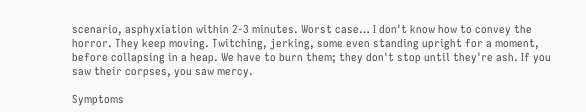scenario, asphyxiation within 2-3 minutes. Worst case… I don't know how to convey the horror. They keep moving. Twitching, jerking, some even standing upright for a moment, before collapsing in a heap. We have to burn them; they don't stop until they're ash. If you saw their corpses, you saw mercy.

Symptoms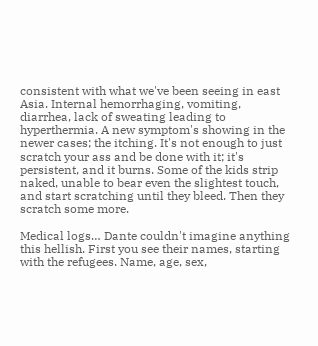consistent with what we've been seeing in east Asia. Internal hemorrhaging, vomiting, diarrhea, lack of sweating leading to hyperthermia. A new symptom's showing in the newer cases; the itching. It's not enough to just scratch your ass and be done with it; it's persistent, and it burns. Some of the kids strip naked, unable to bear even the slightest touch, and start scratching until they bleed. Then they scratch some more.

Medical logs… Dante couldn't imagine anything this hellish. First you see their names, starting with the refugees. Name, age, sex,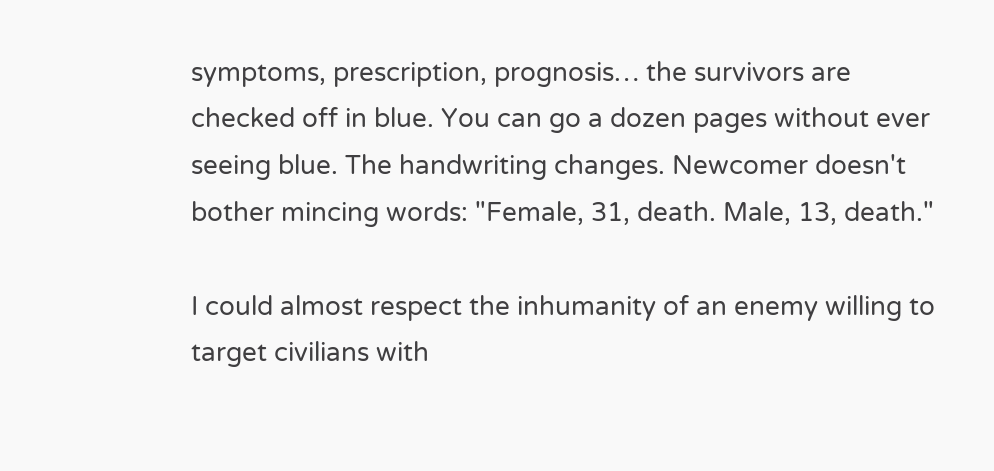symptoms, prescription, prognosis… the survivors are checked off in blue. You can go a dozen pages without ever seeing blue. The handwriting changes. Newcomer doesn't bother mincing words: "Female, 31, death. Male, 13, death."

I could almost respect the inhumanity of an enemy willing to target civilians with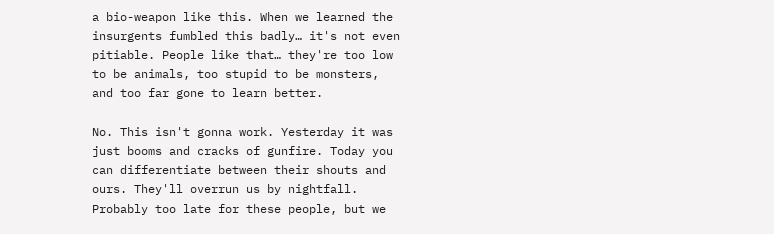a bio-weapon like this. When we learned the insurgents fumbled this badly… it's not even pitiable. People like that… they're too low to be animals, too stupid to be monsters, and too far gone to learn better.

No. This isn't gonna work. Yesterday it was just booms and cracks of gunfire. Today you can differentiate between their shouts and ours. They'll overrun us by nightfall. Probably too late for these people, but we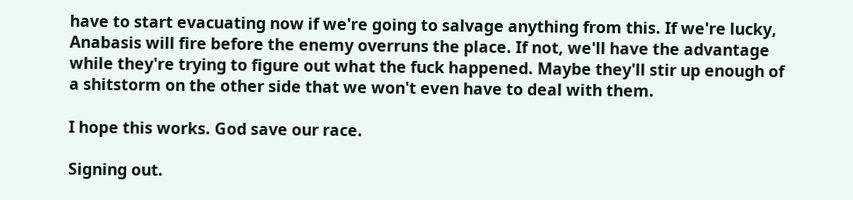have to start evacuating now if we're going to salvage anything from this. If we're lucky, Anabasis will fire before the enemy overruns the place. If not, we'll have the advantage while they're trying to figure out what the fuck happened. Maybe they'll stir up enough of a shitstorm on the other side that we won't even have to deal with them.

I hope this works. God save our race.

Signing out.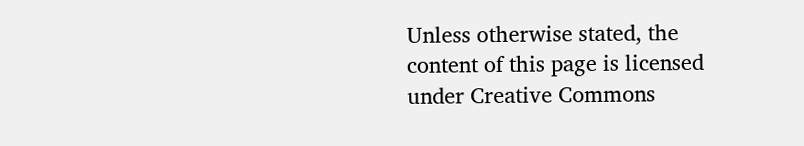Unless otherwise stated, the content of this page is licensed under Creative Commons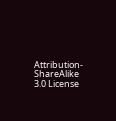Attribution-ShareAlike 3.0 License